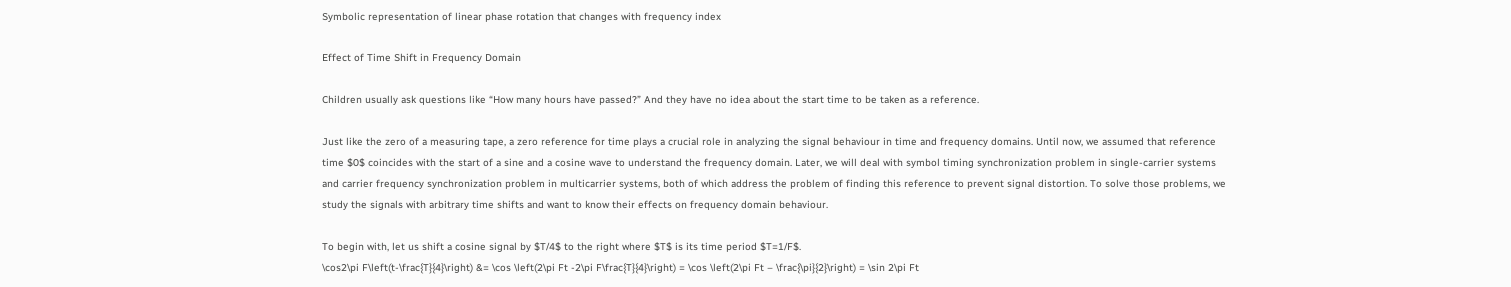Symbolic representation of linear phase rotation that changes with frequency index

Effect of Time Shift in Frequency Domain

Children usually ask questions like “How many hours have passed?” And they have no idea about the start time to be taken as a reference.

Just like the zero of a measuring tape, a zero reference for time plays a crucial role in analyzing the signal behaviour in time and frequency domains. Until now, we assumed that reference time $0$ coincides with the start of a sine and a cosine wave to understand the frequency domain. Later, we will deal with symbol timing synchronization problem in single-carrier systems and carrier frequency synchronization problem in multicarrier systems, both of which address the problem of finding this reference to prevent signal distortion. To solve those problems, we study the signals with arbitrary time shifts and want to know their effects on frequency domain behaviour.

To begin with, let us shift a cosine signal by $T/4$ to the right where $T$ is its time period $T=1/F$.
\cos2\pi F\left(t-\frac{T}{4}\right) &= \cos \left(2\pi Ft -2\pi F\frac{T}{4}\right) = \cos \left(2\pi Ft – \frac{\pi}{2}\right) = \sin 2\pi Ft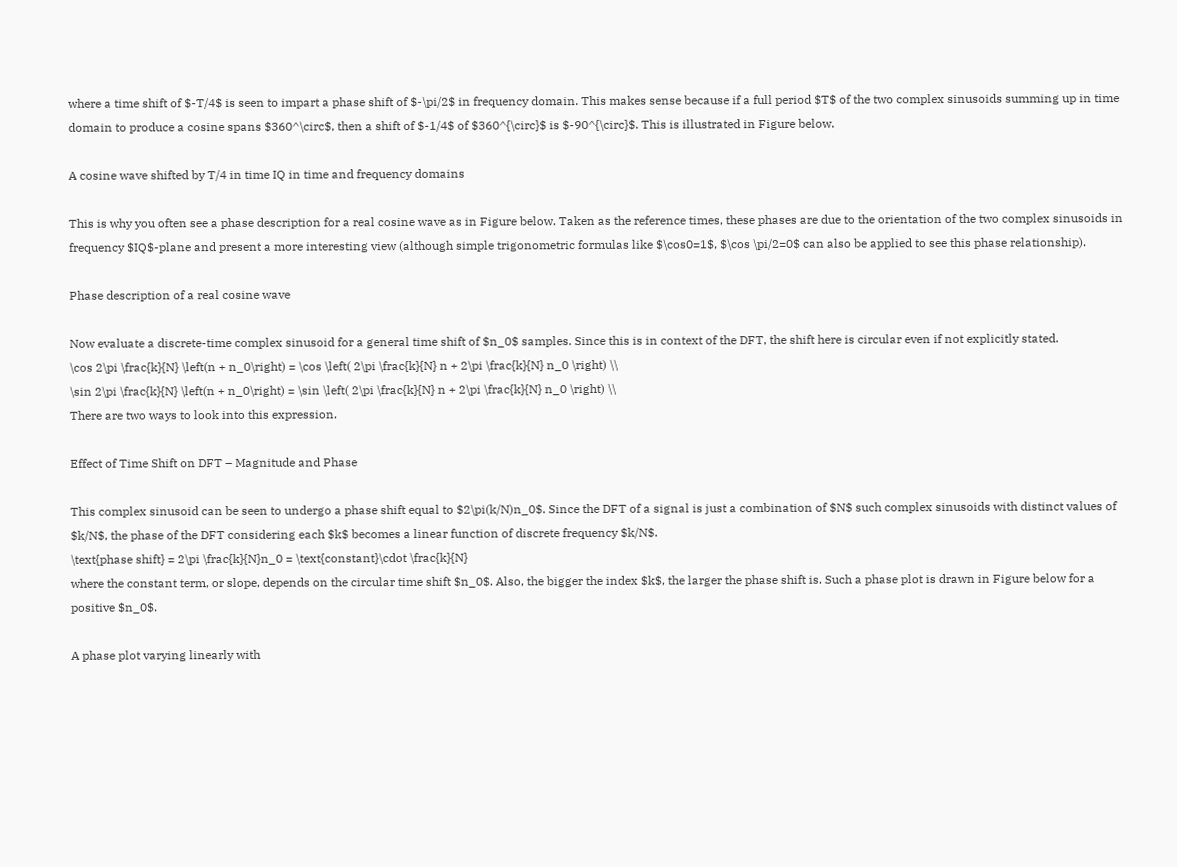where a time shift of $-T/4$ is seen to impart a phase shift of $-\pi/2$ in frequency domain. This makes sense because if a full period $T$ of the two complex sinusoids summing up in time domain to produce a cosine spans $360^\circ$, then a shift of $-1/4$ of $360^{\circ}$ is $-90^{\circ}$. This is illustrated in Figure below.

A cosine wave shifted by T/4 in time IQ in time and frequency domains

This is why you often see a phase description for a real cosine wave as in Figure below. Taken as the reference times, these phases are due to the orientation of the two complex sinusoids in frequency $IQ$-plane and present a more interesting view (although simple trigonometric formulas like $\cos0=1$, $\cos \pi/2=0$ can also be applied to see this phase relationship).

Phase description of a real cosine wave

Now evaluate a discrete-time complex sinusoid for a general time shift of $n_0$ samples. Since this is in context of the DFT, the shift here is circular even if not explicitly stated.
\cos 2\pi \frac{k}{N} \left(n + n_0\right) = \cos \left( 2\pi \frac{k}{N} n + 2\pi \frac{k}{N} n_0 \right) \\
\sin 2\pi \frac{k}{N} \left(n + n_0\right) = \sin \left( 2\pi \frac{k}{N} n + 2\pi \frac{k}{N} n_0 \right) \\
There are two ways to look into this expression.

Effect of Time Shift on DFT – Magnitude and Phase

This complex sinusoid can be seen to undergo a phase shift equal to $2\pi(k/N)n_0$. Since the DFT of a signal is just a combination of $N$ such complex sinusoids with distinct values of $k/N$, the phase of the DFT considering each $k$ becomes a linear function of discrete frequency $k/N$.
\text{phase shift} = 2\pi \frac{k}{N}n_0 = \text{constant}\cdot \frac{k}{N}
where the constant term, or slope, depends on the circular time shift $n_0$. Also, the bigger the index $k$, the larger the phase shift is. Such a phase plot is drawn in Figure below for a positive $n_0$.

A phase plot varying linearly with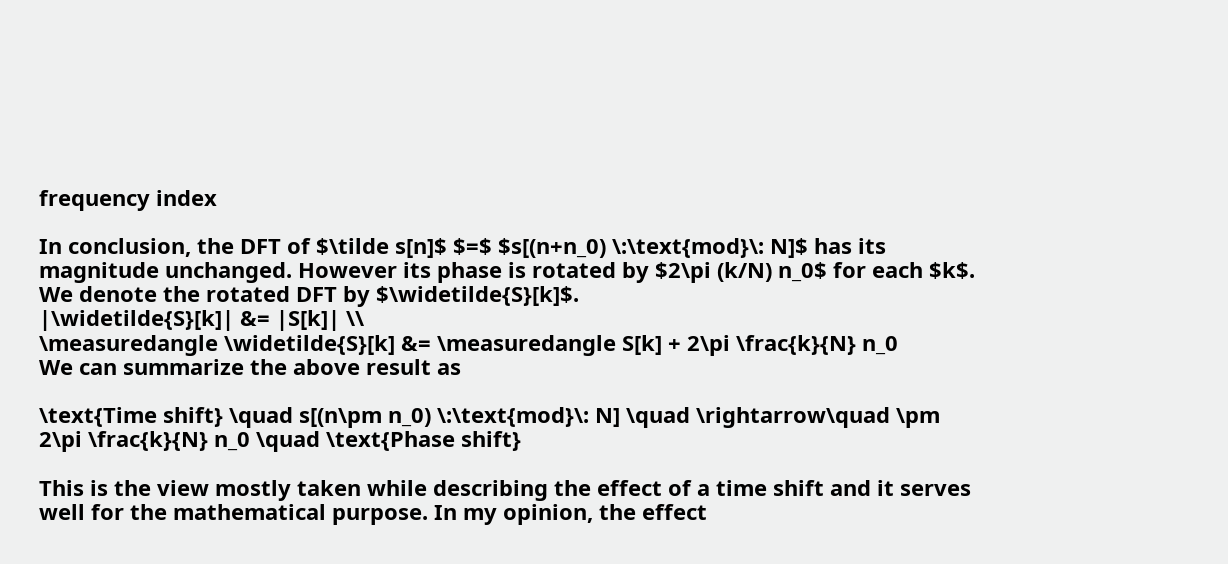frequency index

In conclusion, the DFT of $\tilde s[n]$ $=$ $s[(n+n_0) \:\text{mod}\: N]$ has its magnitude unchanged. However its phase is rotated by $2\pi (k/N) n_0$ for each $k$. We denote the rotated DFT by $\widetilde{S}[k]$.
|\widetilde{S}[k]| &= |S[k]| \\
\measuredangle \widetilde{S}[k] &= \measuredangle S[k] + 2\pi \frac{k}{N} n_0
We can summarize the above result as

\text{Time shift} \quad s[(n\pm n_0) \:\text{mod}\: N] \quad \rightarrow\quad \pm 2\pi \frac{k}{N} n_0 \quad \text{Phase shift}

This is the view mostly taken while describing the effect of a time shift and it serves well for the mathematical purpose. In my opinion, the effect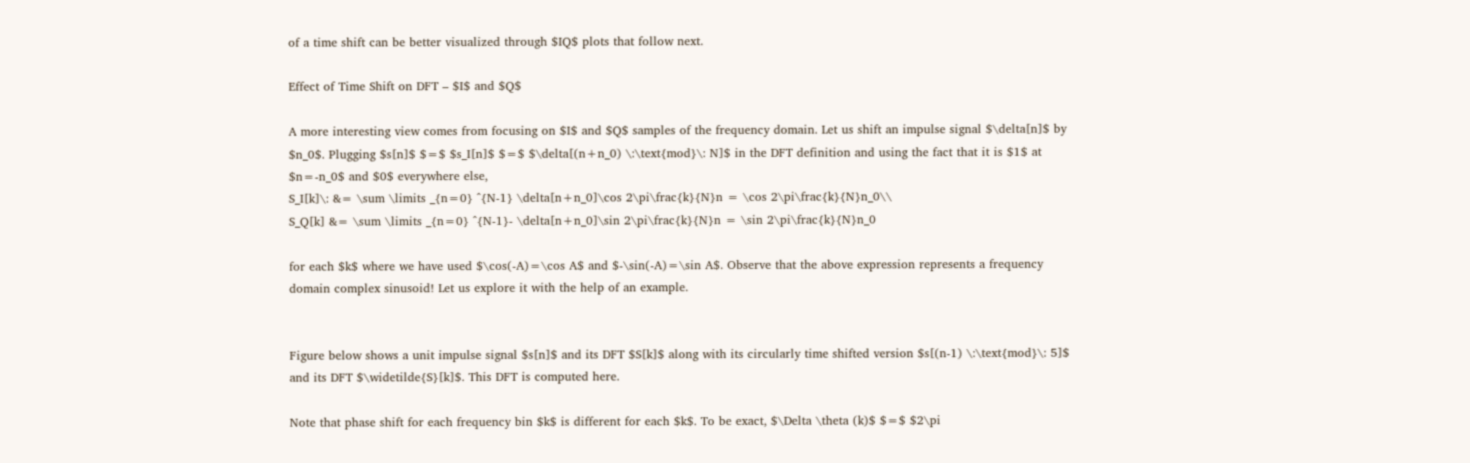of a time shift can be better visualized through $IQ$ plots that follow next.

Effect of Time Shift on DFT – $I$ and $Q$

A more interesting view comes from focusing on $I$ and $Q$ samples of the frequency domain. Let us shift an impulse signal $\delta[n]$ by $n_0$. Plugging $s[n]$ $=$ $s_I[n]$ $=$ $\delta[(n+n_0) \:\text{mod}\: N]$ in the DFT definition and using the fact that it is $1$ at $n=-n_0$ and $0$ everywhere else,
S_I[k]\: &= \sum \limits _{n=0} ^{N-1} \delta[n+n_0]\cos 2\pi\frac{k}{N}n = \cos 2\pi\frac{k}{N}n_0\\
S_Q[k] &= \sum \limits _{n=0} ^{N-1}- \delta[n+n_0]\sin 2\pi\frac{k}{N}n = \sin 2\pi\frac{k}{N}n_0

for each $k$ where we have used $\cos(-A)=\cos A$ and $-\sin(-A)=\sin A$. Observe that the above expression represents a frequency domain complex sinusoid! Let us explore it with the help of an example.


Figure below shows a unit impulse signal $s[n]$ and its DFT $S[k]$ along with its circularly time shifted version $s[(n-1) \:\text{mod}\: 5]$ and its DFT $\widetilde{S}[k]$. This DFT is computed here.

Note that phase shift for each frequency bin $k$ is different for each $k$. To be exact, $\Delta \theta (k)$ $=$ $2\pi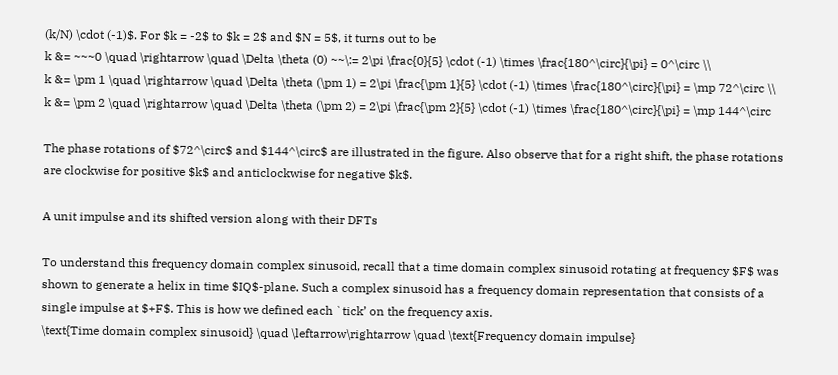(k/N) \cdot (-1)$. For $k = -2$ to $k = 2$ and $N = 5$, it turns out to be
k &= ~~~0 \quad \rightarrow \quad \Delta \theta (0) ~~\:= 2\pi \frac{0}{5} \cdot (-1) \times \frac{180^\circ}{\pi} = 0^\circ \\
k &= \pm 1 \quad \rightarrow \quad \Delta \theta (\pm 1) = 2\pi \frac{\pm 1}{5} \cdot (-1) \times \frac{180^\circ}{\pi} = \mp 72^\circ \\
k &= \pm 2 \quad \rightarrow \quad \Delta \theta (\pm 2) = 2\pi \frac{\pm 2}{5} \cdot (-1) \times \frac{180^\circ}{\pi} = \mp 144^\circ

The phase rotations of $72^\circ$ and $144^\circ$ are illustrated in the figure. Also observe that for a right shift, the phase rotations are clockwise for positive $k$ and anticlockwise for negative $k$.

A unit impulse and its shifted version along with their DFTs

To understand this frequency domain complex sinusoid, recall that a time domain complex sinusoid rotating at frequency $F$ was shown to generate a helix in time $IQ$-plane. Such a complex sinusoid has a frequency domain representation that consists of a single impulse at $+F$. This is how we defined each `tick’ on the frequency axis.
\text{Time domain complex sinusoid} \quad \leftarrow\rightarrow \quad \text{Frequency domain impulse}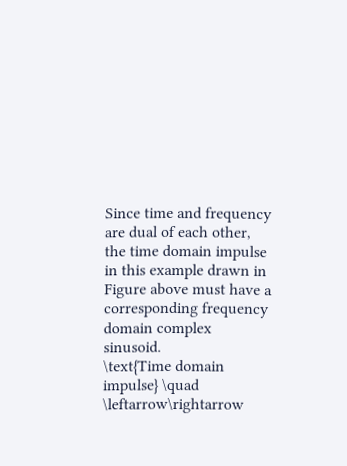Since time and frequency are dual of each other, the time domain impulse in this example drawn in Figure above must have a corresponding frequency domain complex sinusoid.
\text{Time domain impulse} \quad \leftarrow\rightarrow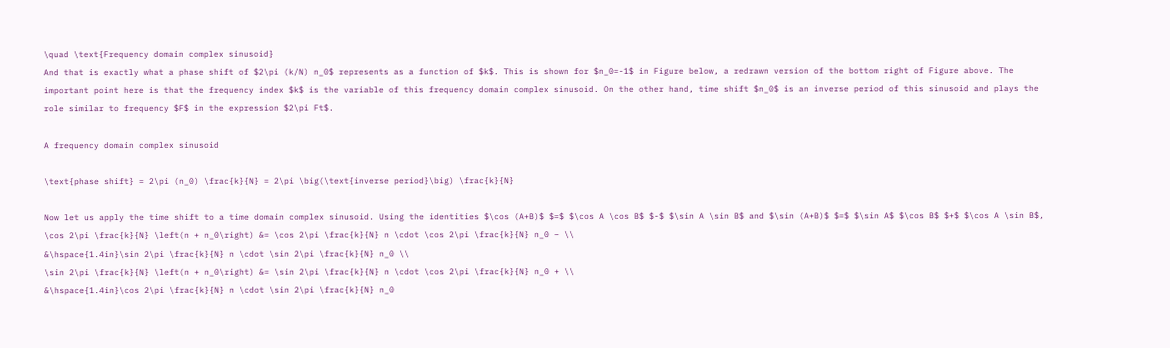\quad \text{Frequency domain complex sinusoid}
And that is exactly what a phase shift of $2\pi (k/N) n_0$ represents as a function of $k$. This is shown for $n_0=-1$ in Figure below, a redrawn version of the bottom right of Figure above. The important point here is that the frequency index $k$ is the variable of this frequency domain complex sinusoid. On the other hand, time shift $n_0$ is an inverse period of this sinusoid and plays the role similar to frequency $F$ in the expression $2\pi Ft$.

A frequency domain complex sinusoid

\text{phase shift} = 2\pi (n_0) \frac{k}{N} = 2\pi \big(\text{inverse period}\big) \frac{k}{N}

Now let us apply the time shift to a time domain complex sinusoid. Using the identities $\cos (A+B)$ $=$ $\cos A \cos B$ $-$ $\sin A \sin B$ and $\sin (A+B)$ $=$ $\sin A$ $\cos B$ $+$ $\cos A \sin B$,
\cos 2\pi \frac{k}{N} \left(n + n_0\right) &= \cos 2\pi \frac{k}{N} n \cdot \cos 2\pi \frac{k}{N} n_0 – \\
&\hspace{1.4in}\sin 2\pi \frac{k}{N} n \cdot \sin 2\pi \frac{k}{N} n_0 \\
\sin 2\pi \frac{k}{N} \left(n + n_0\right) &= \sin 2\pi \frac{k}{N} n \cdot \cos 2\pi \frac{k}{N} n_0 + \\
&\hspace{1.4in}\cos 2\pi \frac{k}{N} n \cdot \sin 2\pi \frac{k}{N} n_0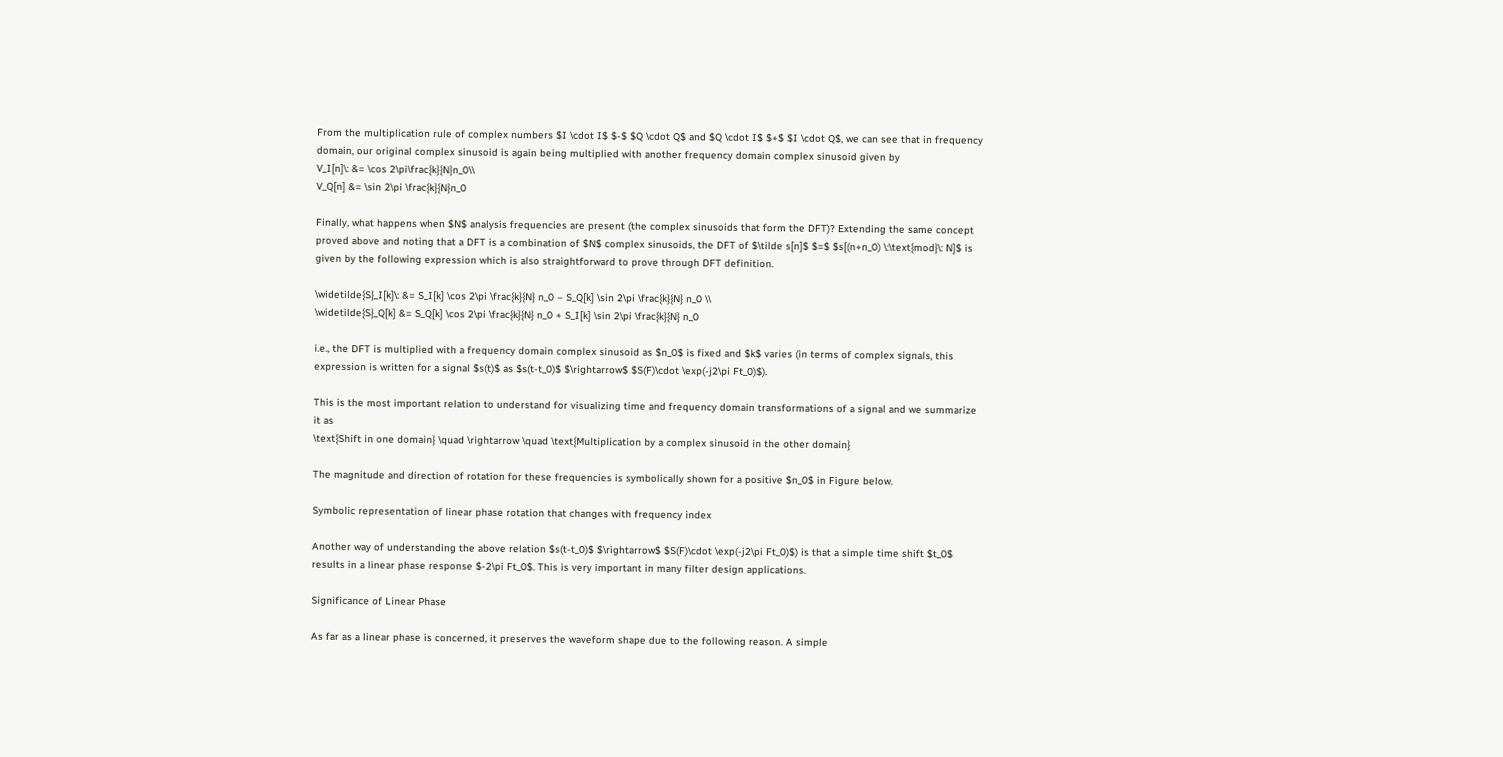From the multiplication rule of complex numbers $I \cdot I$ $-$ $Q \cdot Q$ and $Q \cdot I$ $+$ $I \cdot Q$, we can see that in frequency domain, our original complex sinusoid is again being multiplied with another frequency domain complex sinusoid given by
V_I[n]\: &= \cos 2\pi\frac{k}{N}n_0\\
V_Q[n] &= \sin 2\pi \frac{k}{N}n_0

Finally, what happens when $N$ analysis frequencies are present (the complex sinusoids that form the DFT)? Extending the same concept proved above and noting that a DFT is a combination of $N$ complex sinusoids, the DFT of $\tilde s[n]$ $=$ $s[(n+n_0) \:\text{mod}\: N]$ is given by the following expression which is also straightforward to prove through DFT definition.

\widetilde{S}_I[k]\: &= S_I[k] \cos 2\pi \frac{k}{N} n_0 – S_Q[k] \sin 2\pi \frac{k}{N} n_0 \\
\widetilde{S}_Q[k] &= S_Q[k] \cos 2\pi \frac{k}{N} n_0 + S_I[k] \sin 2\pi \frac{k}{N} n_0

i.e., the DFT is multiplied with a frequency domain complex sinusoid as $n_0$ is fixed and $k$ varies (in terms of complex signals, this expression is written for a signal $s(t)$ as $s(t-t_0)$ $\rightarrow$ $S(F)\cdot \exp(-j2\pi Ft_0)$).

This is the most important relation to understand for visualizing time and frequency domain transformations of a signal and we summarize it as
\text{Shift in one domain} \quad \rightarrow \quad \text{Multiplication by a complex sinusoid in the other domain}

The magnitude and direction of rotation for these frequencies is symbolically shown for a positive $n_0$ in Figure below.

Symbolic representation of linear phase rotation that changes with frequency index

Another way of understanding the above relation $s(t-t_0)$ $\rightarrow$ $S(F)\cdot \exp(-j2\pi Ft_0)$) is that a simple time shift $t_0$ results in a linear phase response $-2\pi Ft_0$. This is very important in many filter design applications.

Significance of Linear Phase

As far as a linear phase is concerned, it preserves the waveform shape due to the following reason. A simple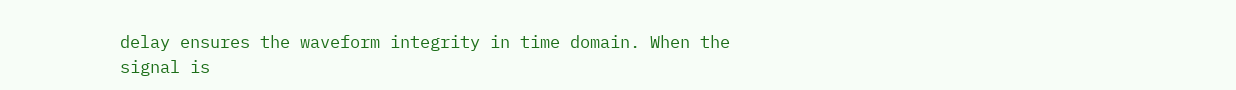delay ensures the waveform integrity in time domain. When the signal is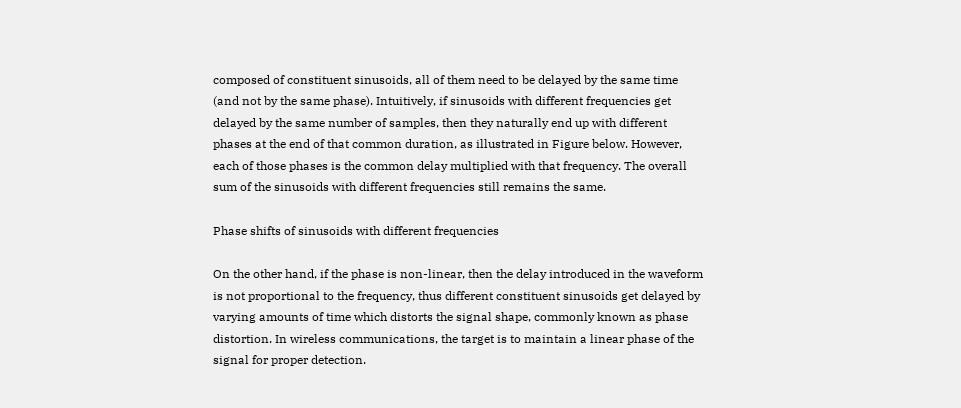composed of constituent sinusoids, all of them need to be delayed by the same time (and not by the same phase). Intuitively, if sinusoids with different frequencies get delayed by the same number of samples, then they naturally end up with different phases at the end of that common duration, as illustrated in Figure below. However, each of those phases is the common delay multiplied with that frequency. The overall sum of the sinusoids with different frequencies still remains the same.

Phase shifts of sinusoids with different frequencies

On the other hand, if the phase is non-linear, then the delay introduced in the waveform is not proportional to the frequency, thus different constituent sinusoids get delayed by varying amounts of time which distorts the signal shape, commonly known as phase distortion. In wireless communications, the target is to maintain a linear phase of the signal for proper detection.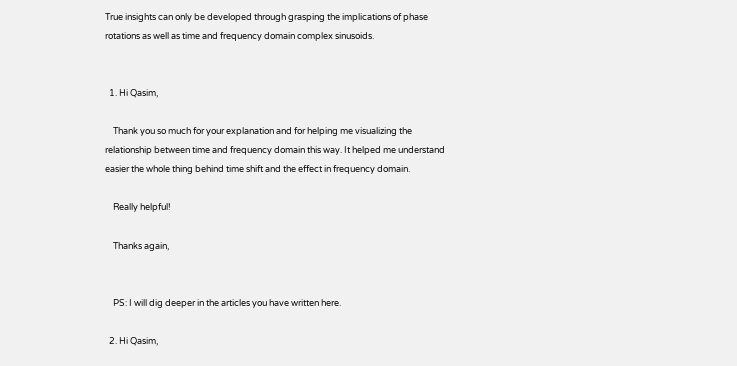True insights can only be developed through grasping the implications of phase rotations as well as time and frequency domain complex sinusoids.


  1. Hi Qasim,

    Thank you so much for your explanation and for helping me visualizing the relationship between time and frequency domain this way. It helped me understand easier the whole thing behind time shift and the effect in frequency domain.

    Really helpful!

    Thanks again,


    PS: I will dig deeper in the articles you have written here.

  2. Hi Qasim,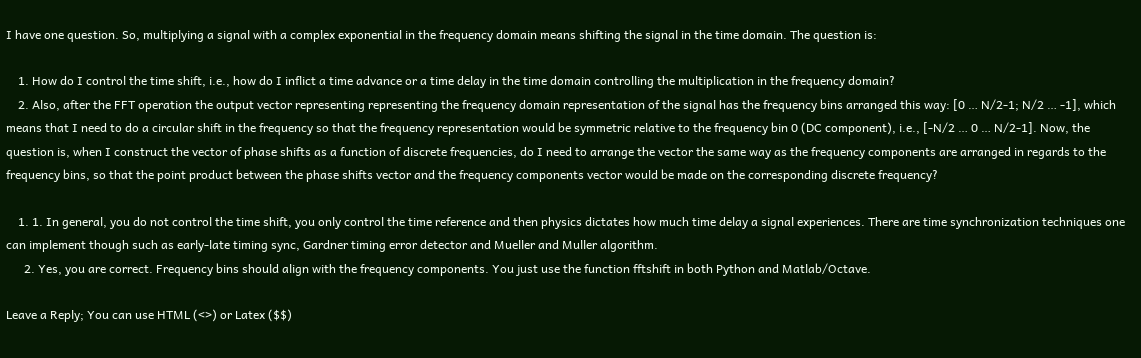I have one question. So, multiplying a signal with a complex exponential in the frequency domain means shifting the signal in the time domain. The question is:

    1. How do I control the time shift, i.e., how do I inflict a time advance or a time delay in the time domain controlling the multiplication in the frequency domain?
    2. Also, after the FFT operation the output vector representing representing the frequency domain representation of the signal has the frequency bins arranged this way: [0 … N/2-1; N/2 … -1], which means that I need to do a circular shift in the frequency so that the frequency representation would be symmetric relative to the frequency bin 0 (DC component), i.e., [-N/2 … 0 … N/2-1]. Now, the question is, when I construct the vector of phase shifts as a function of discrete frequencies, do I need to arrange the vector the same way as the frequency components are arranged in regards to the frequency bins, so that the point product between the phase shifts vector and the frequency components vector would be made on the corresponding discrete frequency?

    1. 1. In general, you do not control the time shift, you only control the time reference and then physics dictates how much time delay a signal experiences. There are time synchronization techniques one can implement though such as early-late timing sync, Gardner timing error detector and Mueller and Muller algorithm.
      2. Yes, you are correct. Frequency bins should align with the frequency components. You just use the function fftshift in both Python and Matlab/Octave.

Leave a Reply; You can use HTML (<>) or Latex ($$)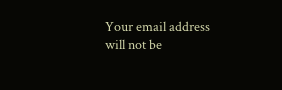Your email address will not be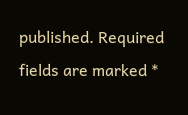published. Required fields are marked *